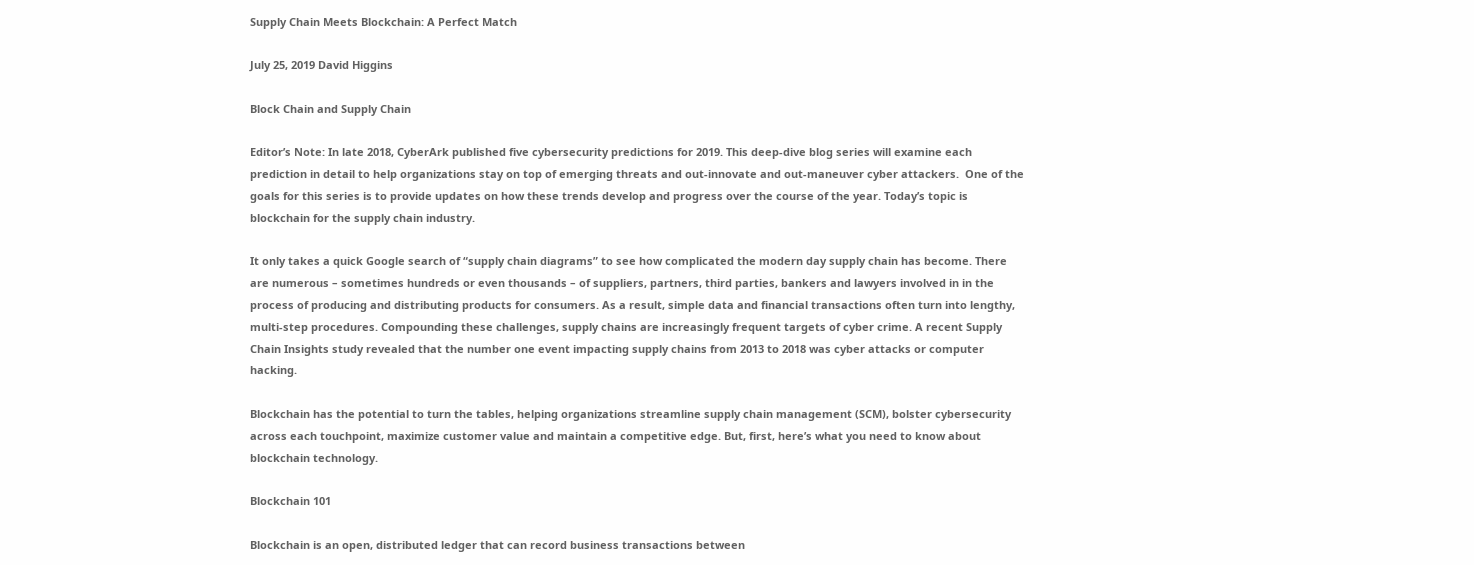Supply Chain Meets Blockchain: A Perfect Match

July 25, 2019 David Higgins

Block Chain and Supply Chain

Editor’s Note: In late 2018, CyberArk published five cybersecurity predictions for 2019. This deep-dive blog series will examine each prediction in detail to help organizations stay on top of emerging threats and out-innovate and out-maneuver cyber attackers.  One of the goals for this series is to provide updates on how these trends develop and progress over the course of the year. Today’s topic is blockchain for the supply chain industry.

It only takes a quick Google search of “supply chain diagrams” to see how complicated the modern day supply chain has become. There are numerous – sometimes hundreds or even thousands – of suppliers, partners, third parties, bankers and lawyers involved in in the process of producing and distributing products for consumers. As a result, simple data and financial transactions often turn into lengthy, multi-step procedures. Compounding these challenges, supply chains are increasingly frequent targets of cyber crime. A recent Supply Chain Insights study revealed that the number one event impacting supply chains from 2013 to 2018 was cyber attacks or computer hacking.

Blockchain has the potential to turn the tables, helping organizations streamline supply chain management (SCM), bolster cybersecurity across each touchpoint, maximize customer value and maintain a competitive edge. But, first, here’s what you need to know about blockchain technology.

Blockchain 101

Blockchain is an open, distributed ledger that can record business transactions between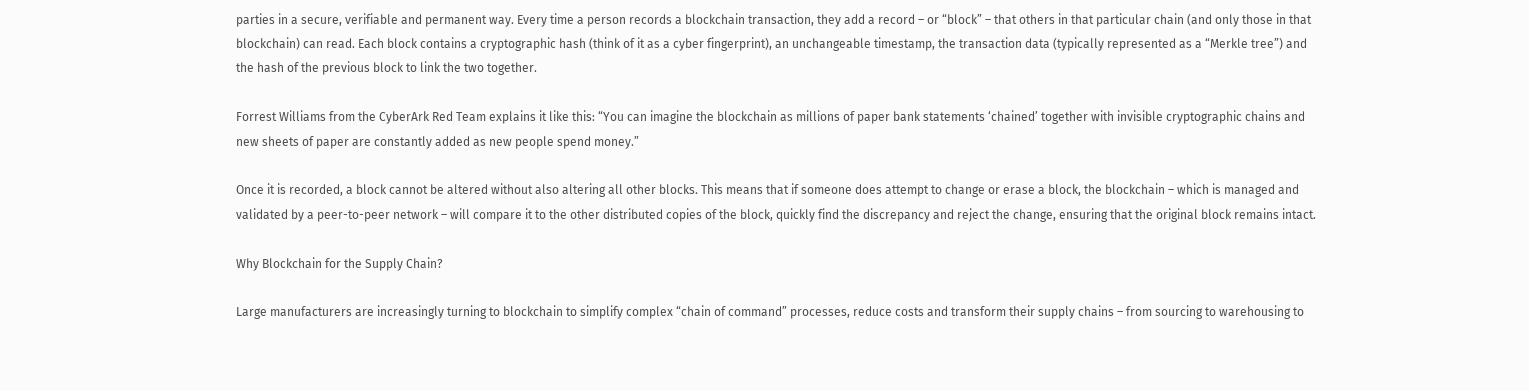parties in a secure, verifiable and permanent way. Every time a person records a blockchain transaction, they add a record – or “block” – that others in that particular chain (and only those in that blockchain) can read. Each block contains a cryptographic hash (think of it as a cyber fingerprint), an unchangeable timestamp, the transaction data (typically represented as a “Merkle tree”) and the hash of the previous block to link the two together.

Forrest Williams from the CyberArk Red Team explains it like this: “You can imagine the blockchain as millions of paper bank statements ‘chained’ together with invisible cryptographic chains and new sheets of paper are constantly added as new people spend money.”

Once it is recorded, a block cannot be altered without also altering all other blocks. This means that if someone does attempt to change or erase a block, the blockchain – which is managed and validated by a peer-to-peer network – will compare it to the other distributed copies of the block, quickly find the discrepancy and reject the change, ensuring that the original block remains intact.

Why Blockchain for the Supply Chain?

Large manufacturers are increasingly turning to blockchain to simplify complex “chain of command” processes, reduce costs and transform their supply chains – from sourcing to warehousing to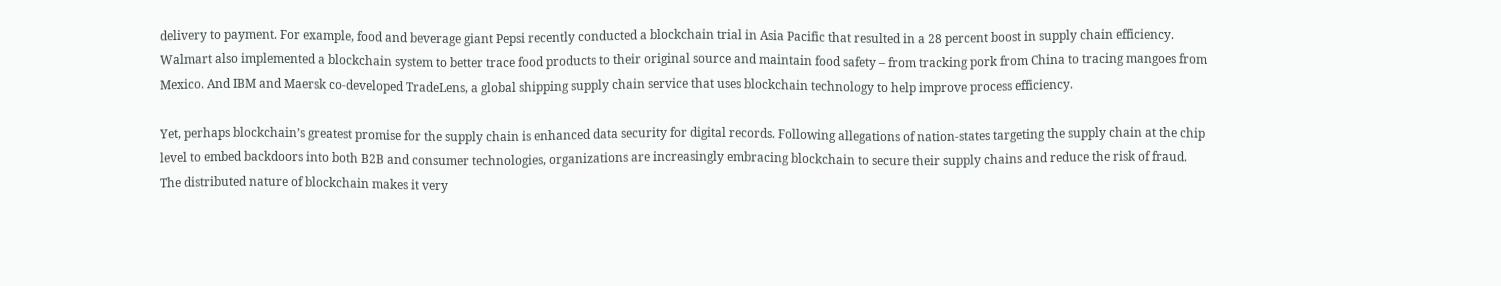delivery to payment. For example, food and beverage giant Pepsi recently conducted a blockchain trial in Asia Pacific that resulted in a 28 percent boost in supply chain efficiency. Walmart also implemented a blockchain system to better trace food products to their original source and maintain food safety – from tracking pork from China to tracing mangoes from Mexico. And IBM and Maersk co-developed TradeLens, a global shipping supply chain service that uses blockchain technology to help improve process efficiency.

Yet, perhaps blockchain’s greatest promise for the supply chain is enhanced data security for digital records. Following allegations of nation-states targeting the supply chain at the chip level to embed backdoors into both B2B and consumer technologies, organizations are increasingly embracing blockchain to secure their supply chains and reduce the risk of fraud. The distributed nature of blockchain makes it very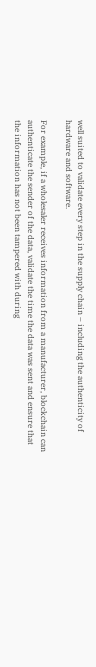well suited to validate every step in the supply chain – including the authenticity of hardware and software.

For example, if a wholesaler receives information from a manufacturer, blockchain can authenticate the sender of the data, validate the time the data was sent and ensure that the information has not been tampered with during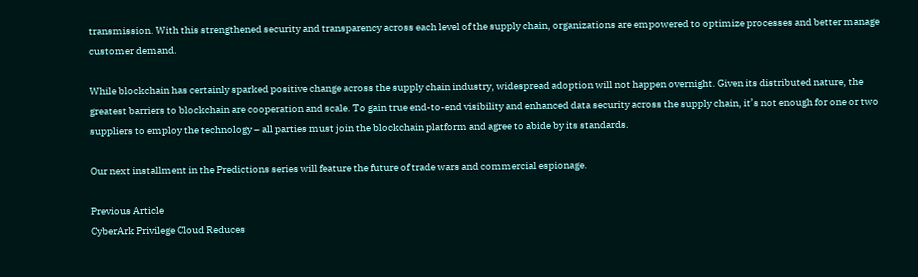transmission. With this strengthened security and transparency across each level of the supply chain, organizations are empowered to optimize processes and better manage customer demand.

While blockchain has certainly sparked positive change across the supply chain industry, widespread adoption will not happen overnight. Given its distributed nature, the greatest barriers to blockchain are cooperation and scale. To gain true end-to-end visibility and enhanced data security across the supply chain, it’s not enough for one or two suppliers to employ the technology – all parties must join the blockchain platform and agree to abide by its standards.

Our next installment in the Predictions series will feature the future of trade wars and commercial espionage.

Previous Article
CyberArk Privilege Cloud Reduces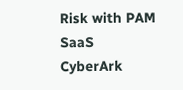Risk with PAM SaaS
CyberArk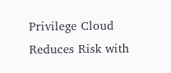Privilege Cloud Reduces Risk with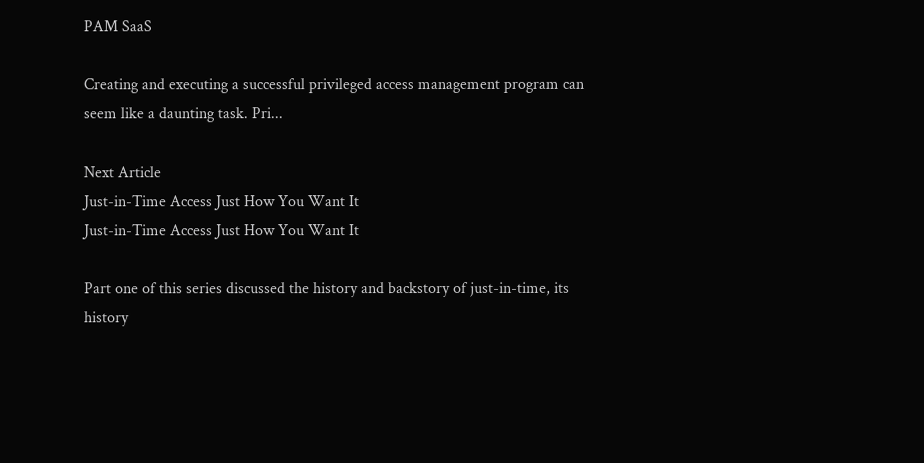PAM SaaS

Creating and executing a successful privileged access management program can seem like a daunting task. Pri...

Next Article
Just-in-Time Access Just How You Want It
Just-in-Time Access Just How You Want It

Part one of this series discussed the history and backstory of just-in-time, its history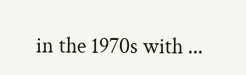in the 1970s with ...